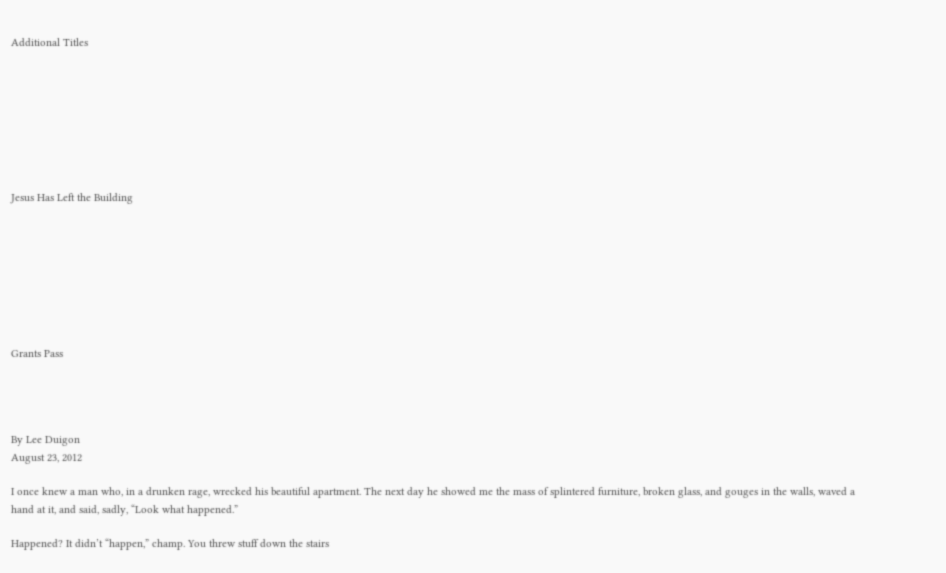Additional Titles








Jesus Has Left the Building








Grants Pass




By Lee Duigon
August 23, 2012

I once knew a man who, in a drunken rage, wrecked his beautiful apartment. The next day he showed me the mass of splintered furniture, broken glass, and gouges in the walls, waved a hand at it, and said, sadly, “Look what happened.”

Happened? It didn’t “happen,” champ. You threw stuff down the stairs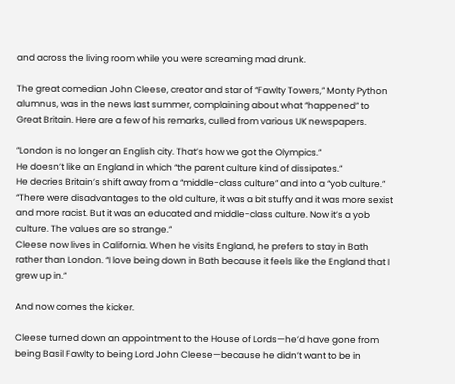and across the living room while you were screaming mad drunk.

The great comedian John Cleese, creator and star of “Fawlty Towers,” Monty Python alumnus, was in the news last summer, complaining about what “happened” to Great Britain. Here are a few of his remarks, culled from various UK newspapers.

”London is no longer an English city. That’s how we got the Olympics.”
He doesn’t like an England in which “the parent culture kind of dissipates.”
He decries Britain’s shift away from a “middle-class culture” and into a “yob culture.” “There were disadvantages to the old culture, it was a bit stuffy and it was more sexist and more racist. But it was an educated and middle-class culture. Now it’s a yob culture. The values are so strange.”
Cleese now lives in California. When he visits England, he prefers to stay in Bath rather than London. “I love being down in Bath because it feels like the England that I grew up in.”

And now comes the kicker.

Cleese turned down an appointment to the House of Lords—he’d have gone from being Basil Fawlty to being Lord John Cleese—because he didn’t want to be in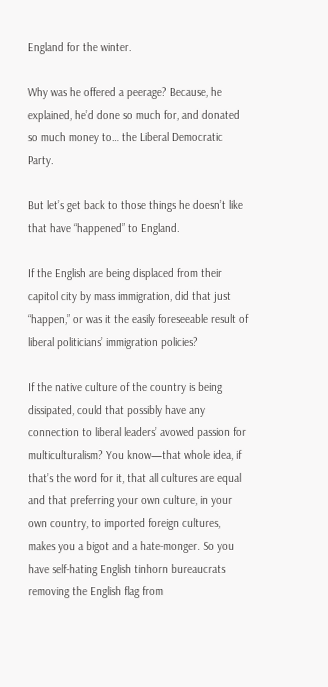England for the winter.

Why was he offered a peerage? Because, he explained, he’d done so much for, and donated so much money to… the Liberal Democratic Party.

But let’s get back to those things he doesn’t like that have “happened” to England.

If the English are being displaced from their capitol city by mass immigration, did that just “happen,” or was it the easily foreseeable result of liberal politicians’ immigration policies?

If the native culture of the country is being dissipated, could that possibly have any connection to liberal leaders’ avowed passion for multiculturalism? You know—that whole idea, if that’s the word for it, that all cultures are equal and that preferring your own culture, in your own country, to imported foreign cultures, makes you a bigot and a hate-monger. So you have self-hating English tinhorn bureaucrats removing the English flag from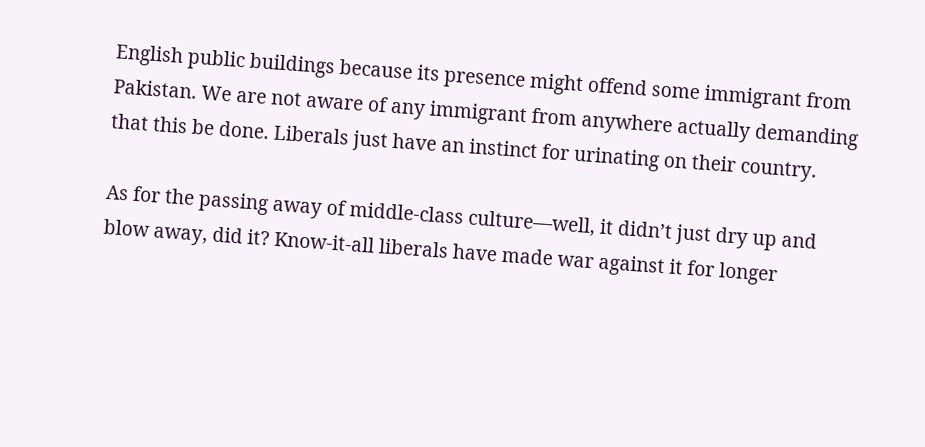English public buildings because its presence might offend some immigrant from Pakistan. We are not aware of any immigrant from anywhere actually demanding that this be done. Liberals just have an instinct for urinating on their country.

As for the passing away of middle-class culture—well, it didn’t just dry up and blow away, did it? Know-it-all liberals have made war against it for longer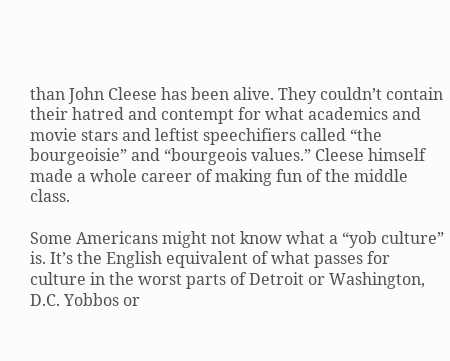than John Cleese has been alive. They couldn’t contain their hatred and contempt for what academics and movie stars and leftist speechifiers called “the bourgeoisie” and “bourgeois values.” Cleese himself made a whole career of making fun of the middle class.

Some Americans might not know what a “yob culture” is. It’s the English equivalent of what passes for culture in the worst parts of Detroit or Washington, D.C. Yobbos or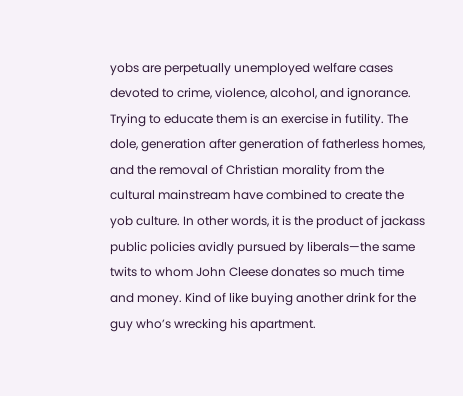yobs are perpetually unemployed welfare cases devoted to crime, violence, alcohol, and ignorance. Trying to educate them is an exercise in futility. The dole, generation after generation of fatherless homes, and the removal of Christian morality from the cultural mainstream have combined to create the yob culture. In other words, it is the product of jackass public policies avidly pursued by liberals—the same twits to whom John Cleese donates so much time and money. Kind of like buying another drink for the guy who’s wrecking his apartment.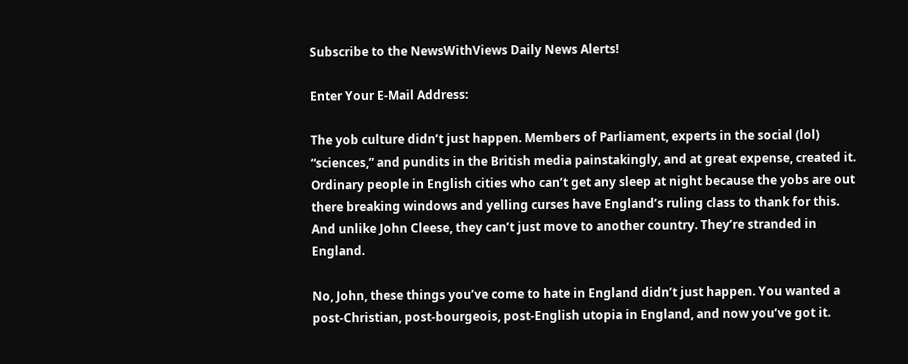Subscribe to the NewsWithViews Daily News Alerts!

Enter Your E-Mail Address:

The yob culture didn’t just happen. Members of Parliament, experts in the social (lol) “sciences,” and pundits in the British media painstakingly, and at great expense, created it. Ordinary people in English cities who can’t get any sleep at night because the yobs are out there breaking windows and yelling curses have England’s ruling class to thank for this. And unlike John Cleese, they can’t just move to another country. They’re stranded in England.

No, John, these things you’ve come to hate in England didn’t just happen. You wanted a post-Christian, post-bourgeois, post-English utopia in England, and now you’ve got it.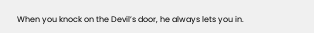When you knock on the Devil’s door, he always lets you in.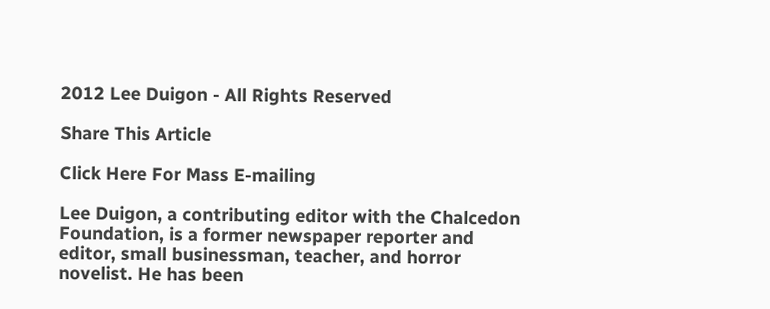2012 Lee Duigon - All Rights Reserved

Share This Article

Click Here For Mass E-mailing

Lee Duigon, a contributing editor with the Chalcedon Foundation, is a former newspaper reporter and editor, small businessman, teacher, and horror novelist. He has been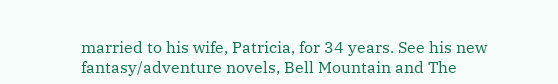married to his wife, Patricia, for 34 years. See his new fantasy/adventure novels, Bell Mountain and The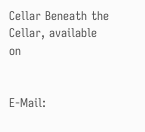Cellar Beneath the Cellar, available on


E-Mail: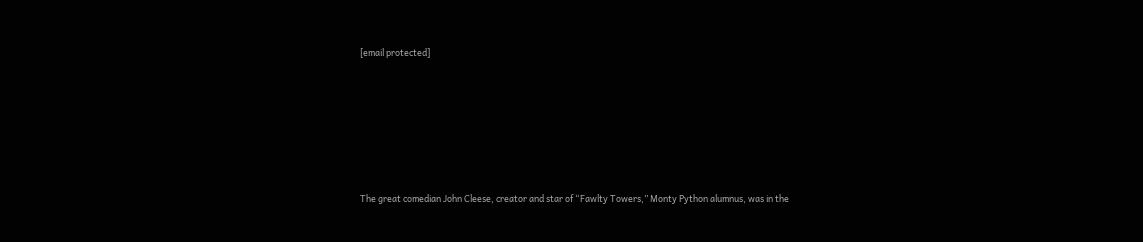[email protected]









The great comedian John Cleese, creator and star of “Fawlty Towers,” Monty Python alumnus, was in the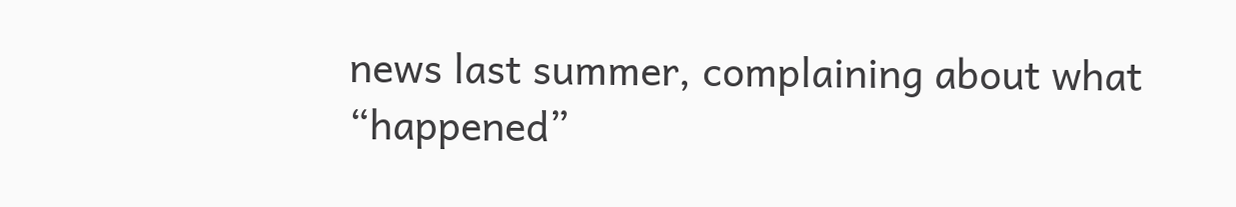news last summer, complaining about what “happened”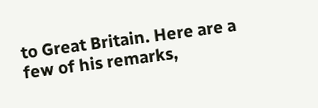to Great Britain. Here are a few of his remarks,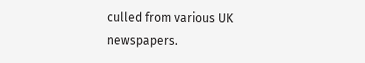culled from various UK newspapers.